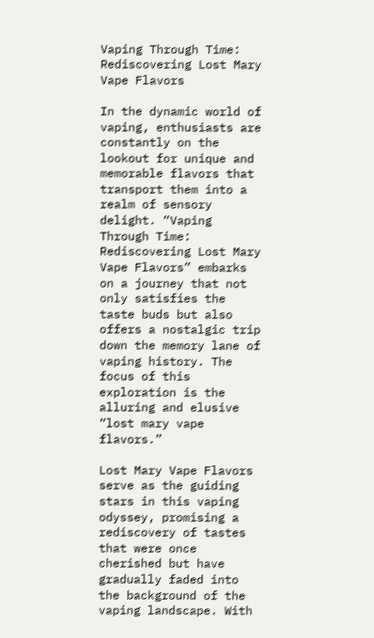Vaping Through Time: Rediscovering Lost Mary Vape Flavors

In the dynamic world of vaping, enthusiasts are constantly on the lookout for unique and memorable flavors that transport them into a realm of sensory delight. “Vaping Through Time: Rediscovering Lost Mary Vape Flavors” embarks on a journey that not only satisfies the taste buds but also offers a nostalgic trip down the memory lane of vaping history. The focus of this exploration is the alluring and elusive “lost mary vape flavors.”

Lost Mary Vape Flavors serve as the guiding stars in this vaping odyssey, promising a rediscovery of tastes that were once cherished but have gradually faded into the background of the vaping landscape. With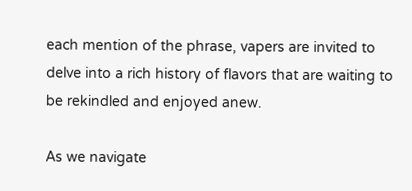each mention of the phrase, vapers are invited to delve into a rich history of flavors that are waiting to be rekindled and enjoyed anew.

As we navigate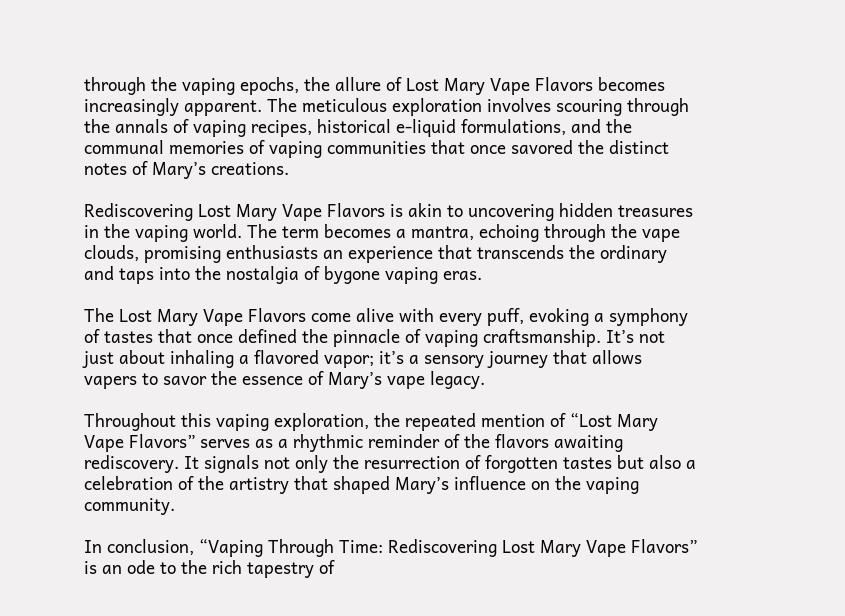through the vaping epochs, the allure of Lost Mary Vape Flavors becomes increasingly apparent. The meticulous exploration involves scouring through the annals of vaping recipes, historical e-liquid formulations, and the communal memories of vaping communities that once savored the distinct notes of Mary’s creations.

Rediscovering Lost Mary Vape Flavors is akin to uncovering hidden treasures in the vaping world. The term becomes a mantra, echoing through the vape clouds, promising enthusiasts an experience that transcends the ordinary and taps into the nostalgia of bygone vaping eras.

The Lost Mary Vape Flavors come alive with every puff, evoking a symphony of tastes that once defined the pinnacle of vaping craftsmanship. It’s not just about inhaling a flavored vapor; it’s a sensory journey that allows vapers to savor the essence of Mary’s vape legacy.

Throughout this vaping exploration, the repeated mention of “Lost Mary Vape Flavors” serves as a rhythmic reminder of the flavors awaiting rediscovery. It signals not only the resurrection of forgotten tastes but also a celebration of the artistry that shaped Mary’s influence on the vaping community.

In conclusion, “Vaping Through Time: Rediscovering Lost Mary Vape Flavors” is an ode to the rich tapestry of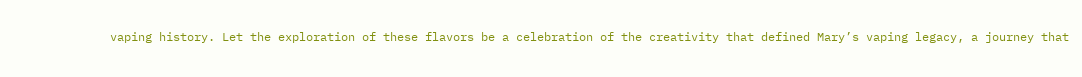vaping history. Let the exploration of these flavors be a celebration of the creativity that defined Mary’s vaping legacy, a journey that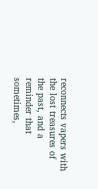reconnects vapers with the lost treasures of the past, and a reminder that sometimes,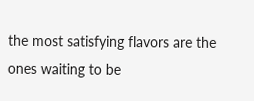the most satisfying flavors are the ones waiting to be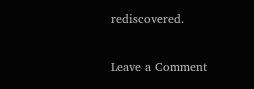rediscovered.

Leave a Comment